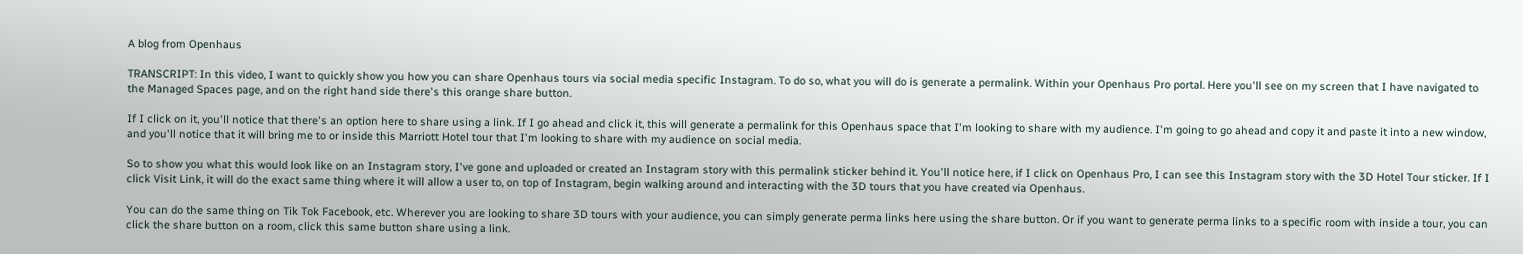A blog from Openhaus

TRANSCRIPT: In this video, I want to quickly show you how you can share Openhaus tours via social media specific Instagram. To do so, what you will do is generate a permalink. Within your Openhaus Pro portal. Here you'll see on my screen that I have navigated to the Managed Spaces page, and on the right hand side there's this orange share button.

If I click on it, you'll notice that there's an option here to share using a link. If I go ahead and click it, this will generate a permalink for this Openhaus space that I'm looking to share with my audience. I'm going to go ahead and copy it and paste it into a new window, and you'll notice that it will bring me to or inside this Marriott Hotel tour that I'm looking to share with my audience on social media.

So to show you what this would look like on an Instagram story, I've gone and uploaded or created an Instagram story with this permalink sticker behind it. You'll notice here, if I click on Openhaus Pro, I can see this Instagram story with the 3D Hotel Tour sticker. If I click Visit Link, it will do the exact same thing where it will allow a user to, on top of Instagram, begin walking around and interacting with the 3D tours that you have created via Openhaus.

You can do the same thing on Tik Tok Facebook, etc. Wherever you are looking to share 3D tours with your audience, you can simply generate perma links here using the share button. Or if you want to generate perma links to a specific room with inside a tour, you can click the share button on a room, click this same button share using a link.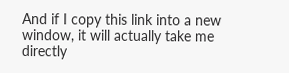And if I copy this link into a new window, it will actually take me directly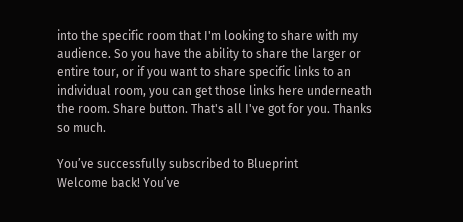into the specific room that I'm looking to share with my audience. So you have the ability to share the larger or entire tour, or if you want to share specific links to an individual room, you can get those links here underneath the room. Share button. That's all I've got for you. Thanks so much.

You’ve successfully subscribed to Blueprint
Welcome back! You’ve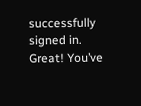successfully signed in.
Great! You’ve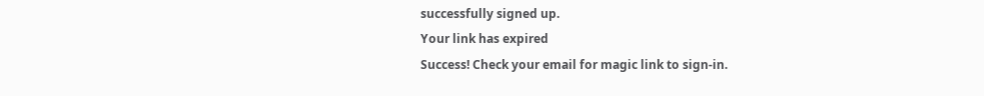successfully signed up.
Your link has expired
Success! Check your email for magic link to sign-in.